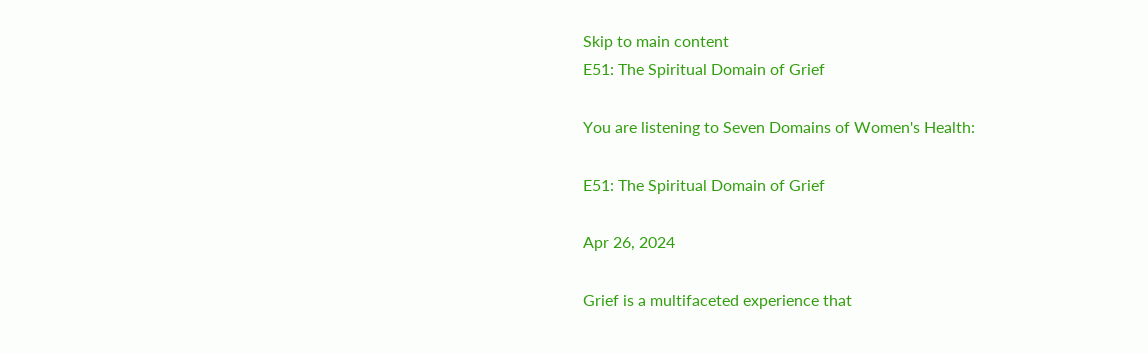Skip to main content
E51: The Spiritual Domain of Grief

You are listening to Seven Domains of Women's Health:

E51: The Spiritual Domain of Grief

Apr 26, 2024

Grief is a multifaceted experience that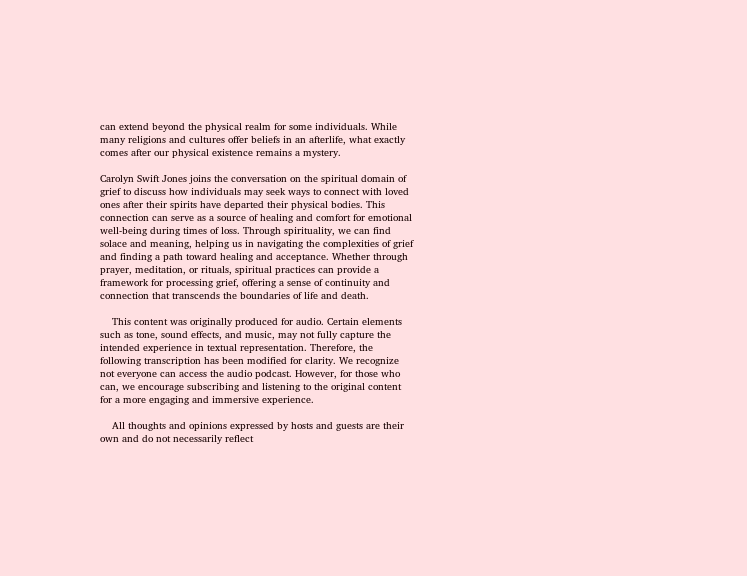can extend beyond the physical realm for some individuals. While many religions and cultures offer beliefs in an afterlife, what exactly comes after our physical existence remains a mystery.

Carolyn Swift Jones joins the conversation on the spiritual domain of grief to discuss how individuals may seek ways to connect with loved ones after their spirits have departed their physical bodies. This connection can serve as a source of healing and comfort for emotional well-being during times of loss. Through spirituality, we can find solace and meaning, helping us in navigating the complexities of grief and finding a path toward healing and acceptance. Whether through prayer, meditation, or rituals, spiritual practices can provide a framework for processing grief, offering a sense of continuity and connection that transcends the boundaries of life and death.

    This content was originally produced for audio. Certain elements such as tone, sound effects, and music, may not fully capture the intended experience in textual representation. Therefore, the following transcription has been modified for clarity. We recognize not everyone can access the audio podcast. However, for those who can, we encourage subscribing and listening to the original content for a more engaging and immersive experience.

    All thoughts and opinions expressed by hosts and guests are their own and do not necessarily reflect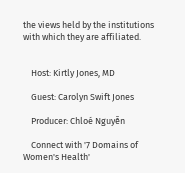the views held by the institutions with which they are affiliated.


    Host: Kirtly Jones, MD

    Guest: Carolyn Swift Jones

    Producer: Chloé Nguyễn

    Connect with '7 Domains of Women's Health'